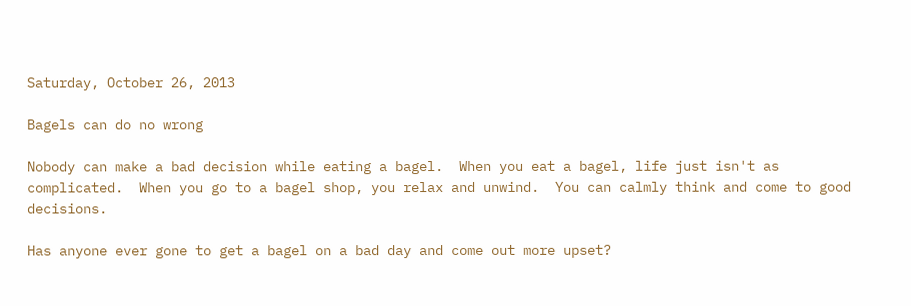Saturday, October 26, 2013

Bagels can do no wrong

Nobody can make a bad decision while eating a bagel.  When you eat a bagel, life just isn't as complicated.  When you go to a bagel shop, you relax and unwind.  You can calmly think and come to good decisions.

Has anyone ever gone to get a bagel on a bad day and come out more upset?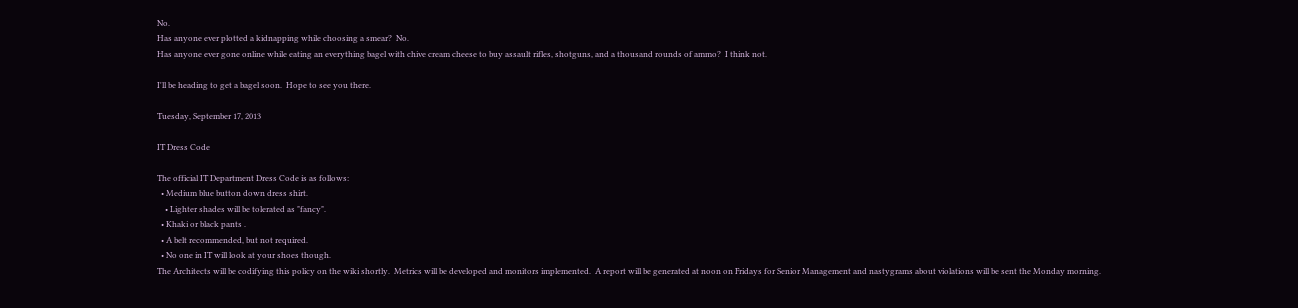No.
Has anyone ever plotted a kidnapping while choosing a smear?  No.
Has anyone ever gone online while eating an everything bagel with chive cream cheese to buy assault rifles, shotguns, and a thousand rounds of ammo?  I think not.

I'll be heading to get a bagel soon.  Hope to see you there.

Tuesday, September 17, 2013

IT Dress Code

The official IT Department Dress Code is as follows:
  • Medium blue button down dress shirt.
    • Lighter shades will be tolerated as "fancy".
  • Khaki or black pants .
  • A belt recommended, but not required.
  • No one in IT will look at your shoes though.
The Architects will be codifying this policy on the wiki shortly.  Metrics will be developed and monitors implemented.  A report will be generated at noon on Fridays for Senior Management and nastygrams about violations will be sent the Monday morning.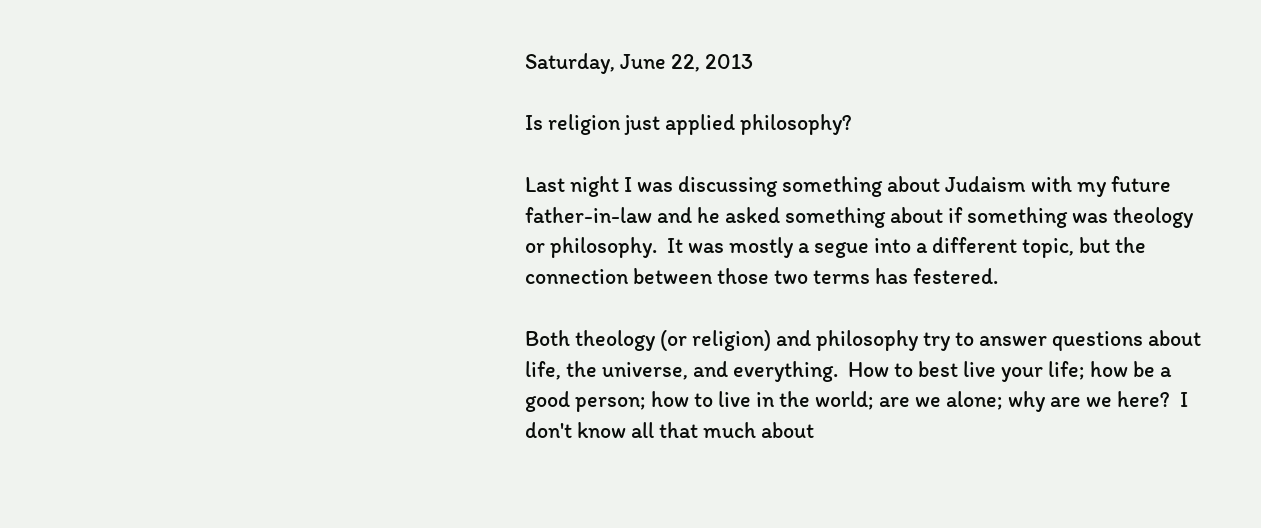Saturday, June 22, 2013

Is religion just applied philosophy?

Last night I was discussing something about Judaism with my future father-in-law and he asked something about if something was theology or philosophy.  It was mostly a segue into a different topic, but the connection between those two terms has festered.

Both theology (or religion) and philosophy try to answer questions about life, the universe, and everything.  How to best live your life; how be a good person; how to live in the world; are we alone; why are we here?  I don't know all that much about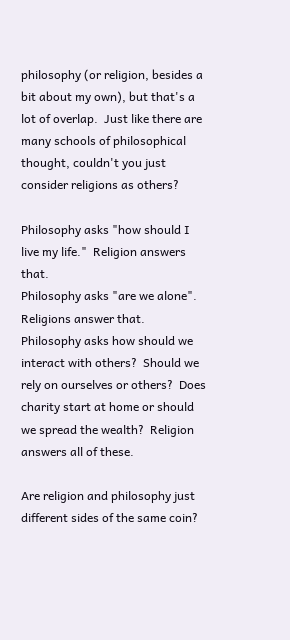philosophy (or religion, besides a bit about my own), but that's a lot of overlap.  Just like there are many schools of philosophical thought, couldn't you just consider religions as others?

Philosophy asks "how should I live my life."  Religion answers that.
Philosophy asks "are we alone".  Religions answer that.
Philosophy asks how should we interact with others?  Should we rely on ourselves or others?  Does charity start at home or should we spread the wealth?  Religion answers all of these.

Are religion and philosophy just different sides of the same coin?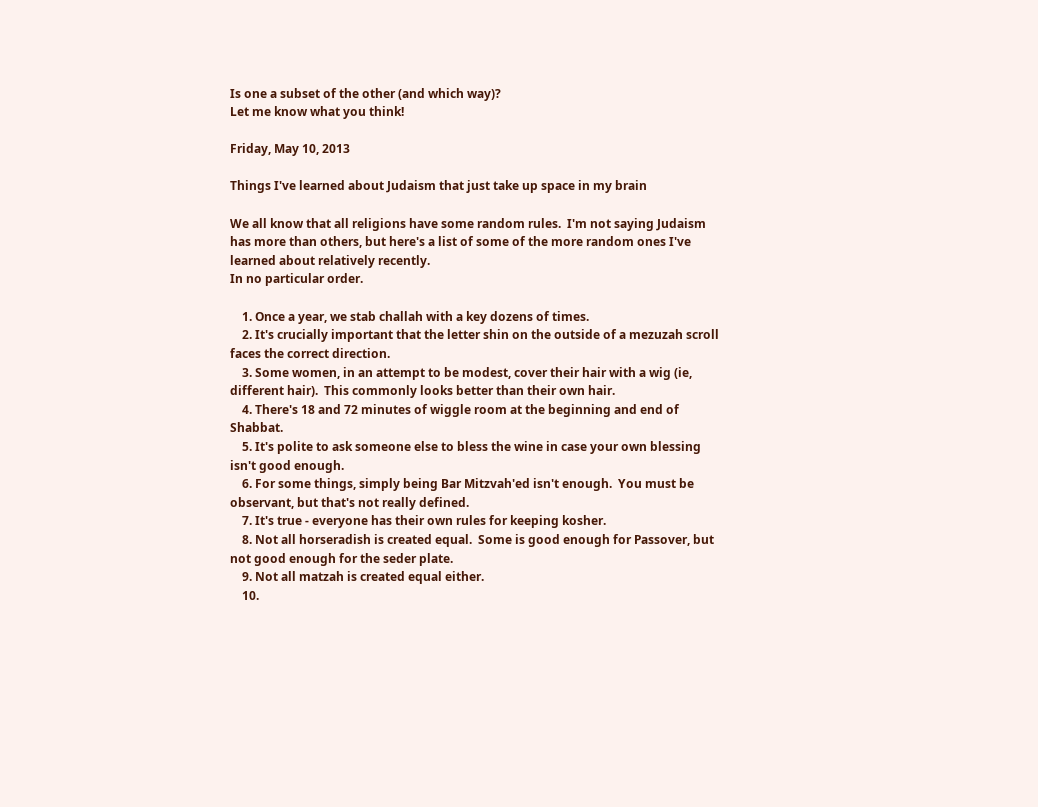Is one a subset of the other (and which way)?
Let me know what you think!

Friday, May 10, 2013

Things I've learned about Judaism that just take up space in my brain

We all know that all religions have some random rules.  I'm not saying Judaism has more than others, but here's a list of some of the more random ones I've learned about relatively recently.
In no particular order.

    1. Once a year, we stab challah with a key dozens of times.
    2. It's crucially important that the letter shin on the outside of a mezuzah scroll faces the correct direction.
    3. Some women, in an attempt to be modest, cover their hair with a wig (ie, different hair).  This commonly looks better than their own hair.
    4. There's 18 and 72 minutes of wiggle room at the beginning and end of Shabbat.
    5. It's polite to ask someone else to bless the wine in case your own blessing isn't good enough.
    6. For some things, simply being Bar Mitzvah'ed isn't enough.  You must be observant, but that's not really defined.
    7. It's true - everyone has their own rules for keeping kosher.
    8. Not all horseradish is created equal.  Some is good enough for Passover, but not good enough for the seder plate.
    9. Not all matzah is created equal either.
    10.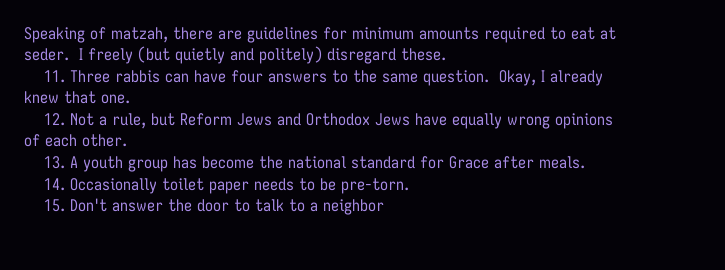Speaking of matzah, there are guidelines for minimum amounts required to eat at seder.  I freely (but quietly and politely) disregard these.
    11. Three rabbis can have four answers to the same question.  Okay, I already knew that one.
    12. Not a rule, but Reform Jews and Orthodox Jews have equally wrong opinions of each other.
    13. A youth group has become the national standard for Grace after meals.
    14. Occasionally toilet paper needs to be pre-torn.
    15. Don't answer the door to talk to a neighbor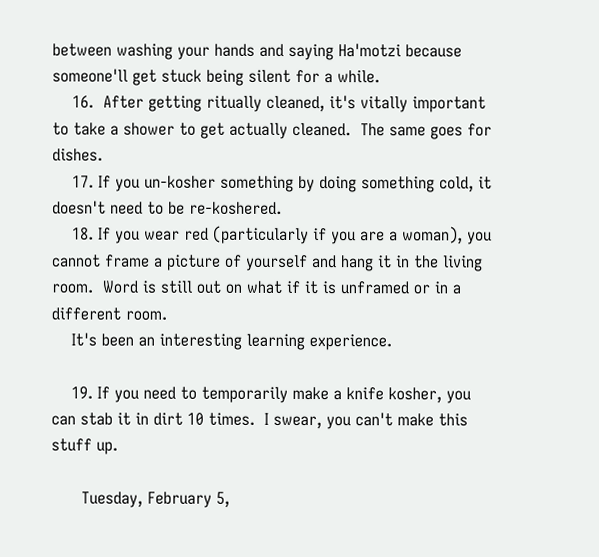between washing your hands and saying Ha'motzi because someone'll get stuck being silent for a while.
    16.  After getting ritually cleaned, it's vitally important to take a shower to get actually cleaned.  The same goes for dishes.
    17. If you un-kosher something by doing something cold, it doesn't need to be re-koshered.
    18. If you wear red (particularly if you are a woman), you cannot frame a picture of yourself and hang it in the living room.  Word is still out on what if it is unframed or in a different room.
    It's been an interesting learning experience.

    19. If you need to temporarily make a knife kosher, you can stab it in dirt 10 times.  I swear, you can't make this stuff up.

      Tuesday, February 5,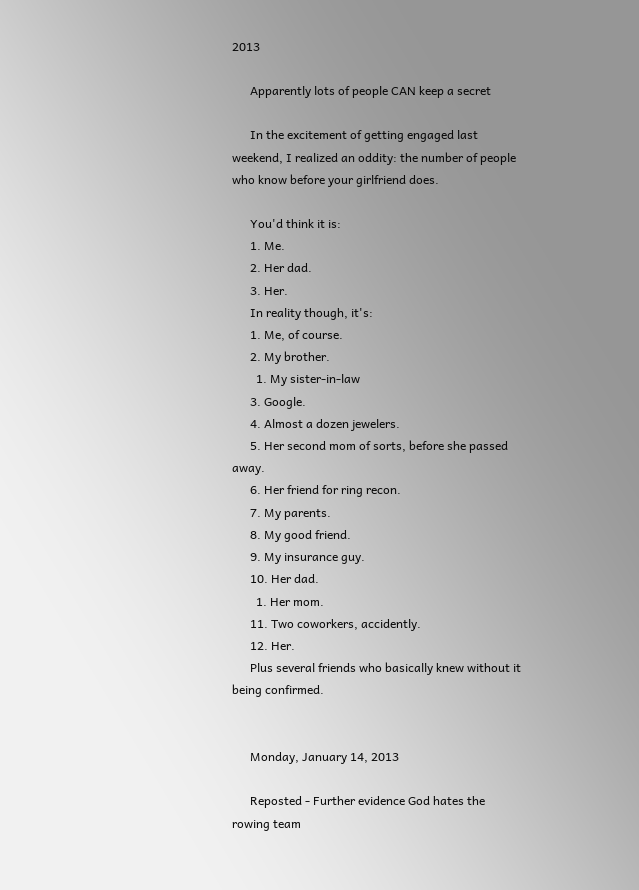2013

      Apparently lots of people CAN keep a secret

      In the excitement of getting engaged last weekend, I realized an oddity: the number of people who know before your girlfriend does.

      You'd think it is:
      1. Me.
      2. Her dad.
      3. Her.
      In reality though, it's:
      1. Me, of course.
      2. My brother.
        1. My sister-in-law
      3. Google.
      4. Almost a dozen jewelers.
      5. Her second mom of sorts, before she passed away.
      6. Her friend for ring recon.
      7. My parents.
      8. My good friend.
      9. My insurance guy.
      10. Her dad.
        1. Her mom.
      11. Two coworkers, accidently.
      12. Her.
      Plus several friends who basically knew without it being confirmed.


      Monday, January 14, 2013

      Reposted - Further evidence God hates the rowing team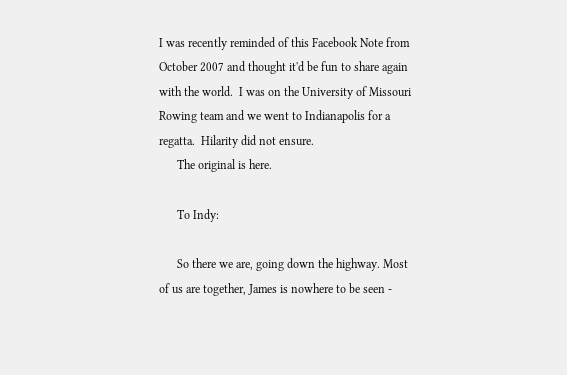I was recently reminded of this Facebook Note from October 2007 and thought it'd be fun to share again with the world.  I was on the University of Missouri Rowing team and we went to Indianapolis for a regatta.  Hilarity did not ensure.
      The original is here.

      To Indy:

      So there we are, going down the highway. Most of us are together, James is nowhere to be seen -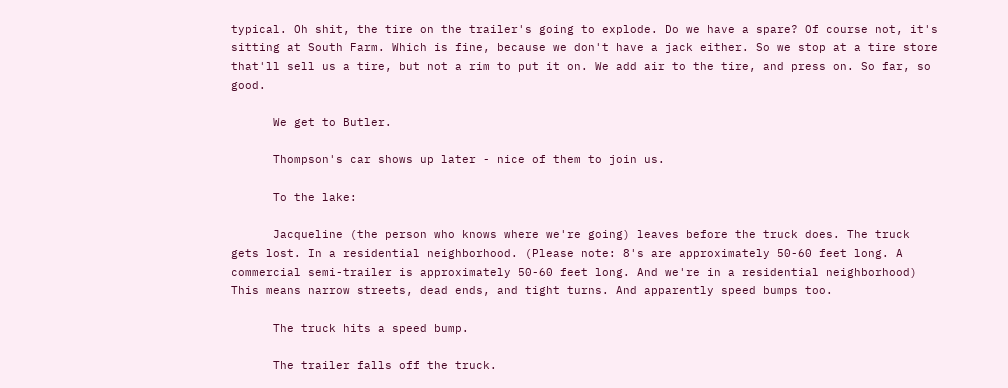typical. Oh shit, the tire on the trailer's going to explode. Do we have a spare? Of course not, it's sitting at South Farm. Which is fine, because we don't have a jack either. So we stop at a tire store that'll sell us a tire, but not a rim to put it on. We add air to the tire, and press on. So far, so good.

      We get to Butler.

      Thompson's car shows up later - nice of them to join us.

      To the lake:

      Jacqueline (the person who knows where we're going) leaves before the truck does. The truck gets lost. In a residential neighborhood. (Please note: 8's are approximately 50-60 feet long. A commercial semi-trailer is approximately 50-60 feet long. And we're in a residential neighborhood) This means narrow streets, dead ends, and tight turns. And apparently speed bumps too.

      The truck hits a speed bump.

      The trailer falls off the truck.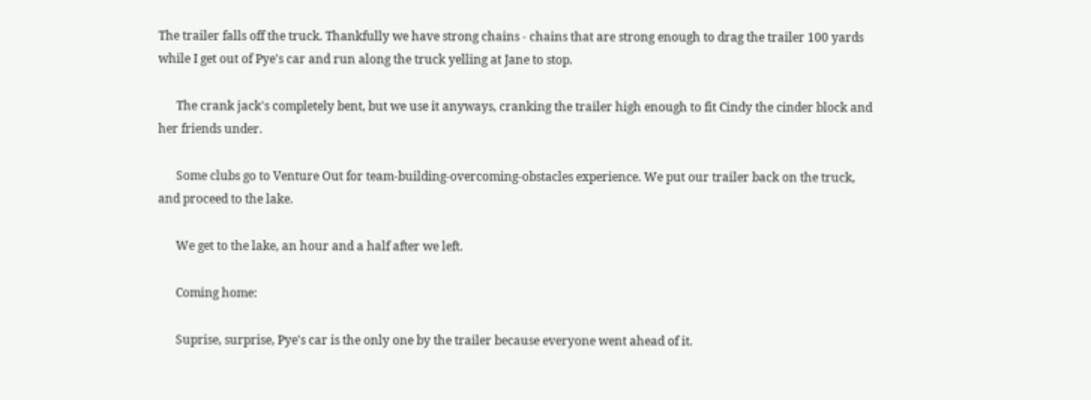The trailer falls off the truck. Thankfully we have strong chains - chains that are strong enough to drag the trailer 100 yards while I get out of Pye's car and run along the truck yelling at Jane to stop.

      The crank jack's completely bent, but we use it anyways, cranking the trailer high enough to fit Cindy the cinder block and her friends under.

      Some clubs go to Venture Out for team-building-overcoming-obstacles experience. We put our trailer back on the truck, and proceed to the lake.

      We get to the lake, an hour and a half after we left.

      Coming home:

      Suprise, surprise, Pye's car is the only one by the trailer because everyone went ahead of it.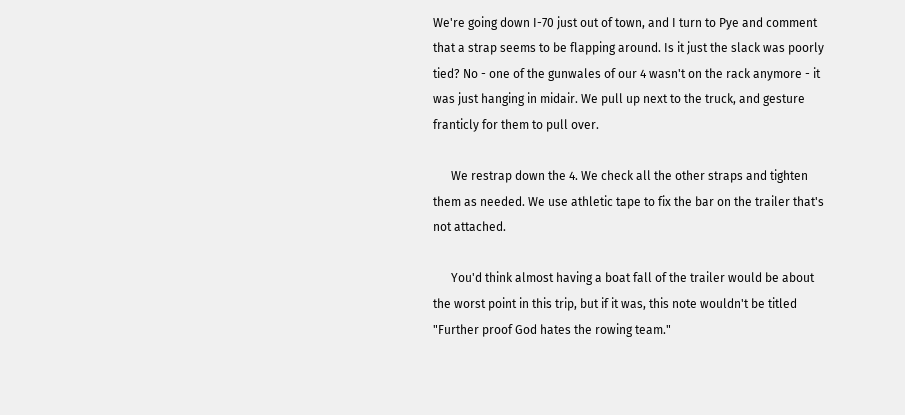We're going down I-70 just out of town, and I turn to Pye and comment that a strap seems to be flapping around. Is it just the slack was poorly tied? No - one of the gunwales of our 4 wasn't on the rack anymore - it was just hanging in midair. We pull up next to the truck, and gesture franticly for them to pull over.

      We restrap down the 4. We check all the other straps and tighten them as needed. We use athletic tape to fix the bar on the trailer that's not attached.

      You'd think almost having a boat fall of the trailer would be about the worst point in this trip, but if it was, this note wouldn't be titled "Further proof God hates the rowing team."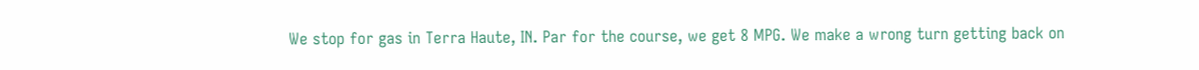We stop for gas in Terra Haute, IN. Par for the course, we get 8 MPG. We make a wrong turn getting back on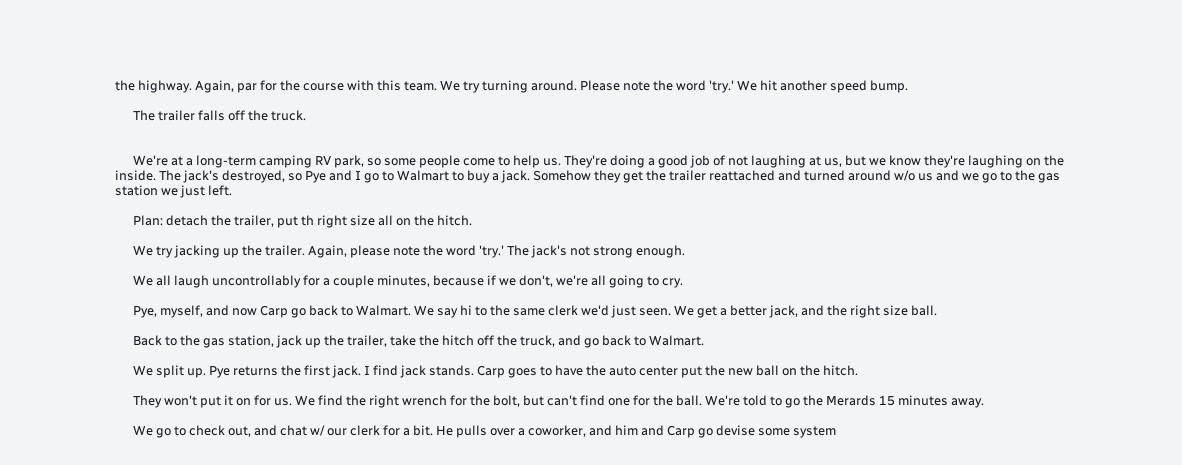the highway. Again, par for the course with this team. We try turning around. Please note the word 'try.' We hit another speed bump.

      The trailer falls off the truck.


      We're at a long-term camping RV park, so some people come to help us. They're doing a good job of not laughing at us, but we know they're laughing on the inside. The jack's destroyed, so Pye and I go to Walmart to buy a jack. Somehow they get the trailer reattached and turned around w/o us and we go to the gas station we just left.

      Plan: detach the trailer, put th right size all on the hitch.

      We try jacking up the trailer. Again, please note the word 'try.' The jack's not strong enough.

      We all laugh uncontrollably for a couple minutes, because if we don't, we're all going to cry.

      Pye, myself, and now Carp go back to Walmart. We say hi to the same clerk we'd just seen. We get a better jack, and the right size ball.

      Back to the gas station, jack up the trailer, take the hitch off the truck, and go back to Walmart.

      We split up. Pye returns the first jack. I find jack stands. Carp goes to have the auto center put the new ball on the hitch.

      They won't put it on for us. We find the right wrench for the bolt, but can't find one for the ball. We're told to go the Merards 15 minutes away.

      We go to check out, and chat w/ our clerk for a bit. He pulls over a coworker, and him and Carp go devise some system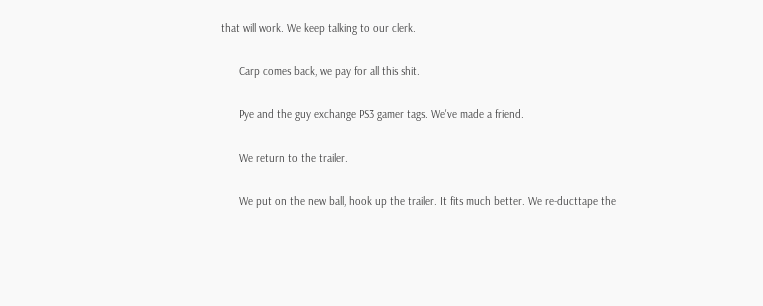that will work. We keep talking to our clerk.

      Carp comes back, we pay for all this shit.

      Pye and the guy exchange PS3 gamer tags. We've made a friend.

      We return to the trailer.

      We put on the new ball, hook up the trailer. It fits much better. We re-ducttape the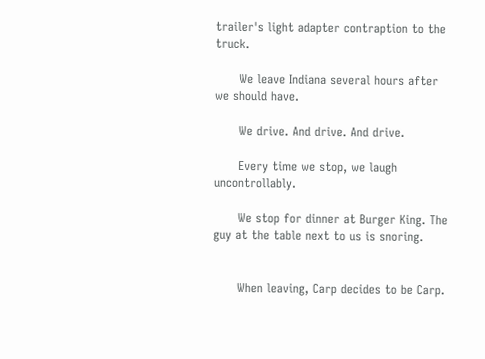trailer's light adapter contraption to the truck.

      We leave Indiana several hours after we should have.

      We drive. And drive. And drive.

      Every time we stop, we laugh uncontrollably.

      We stop for dinner at Burger King. The guy at the table next to us is snoring.


      When leaving, Carp decides to be Carp.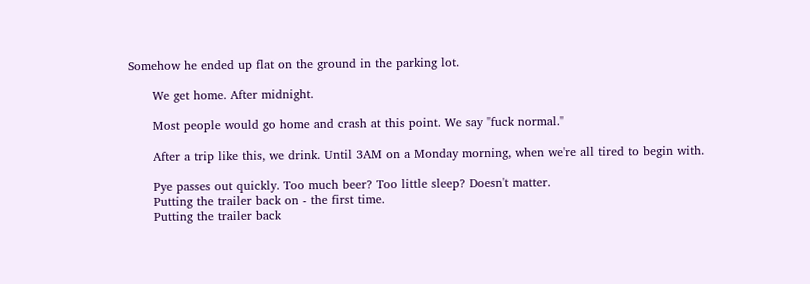Somehow he ended up flat on the ground in the parking lot.

      We get home. After midnight.

      Most people would go home and crash at this point. We say "fuck normal."

      After a trip like this, we drink. Until 3AM on a Monday morning, when we're all tired to begin with.

      Pye passes out quickly. Too much beer? Too little sleep? Doesn't matter.
      Putting the trailer back on - the first time.
      Putting the trailer back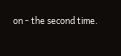on - the second time.